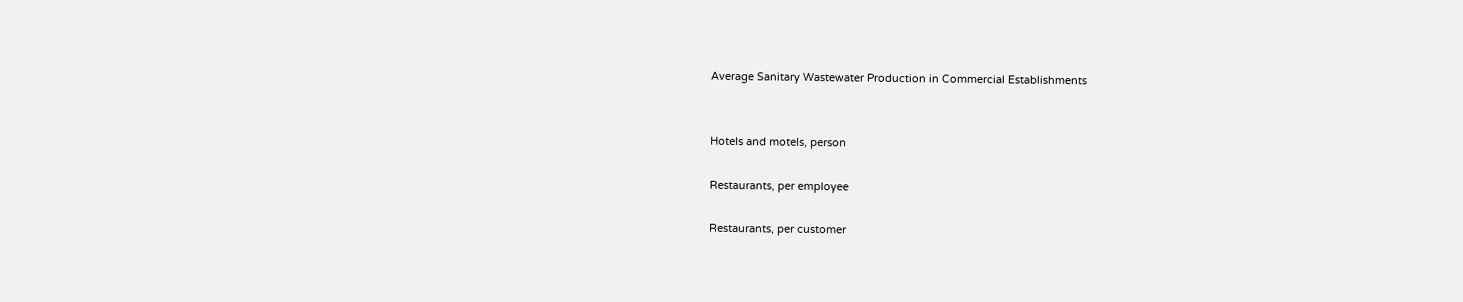Average Sanitary Wastewater Production in Commercial Establishments


Hotels and motels, person

Restaurants, per employee

Restaurants, per customer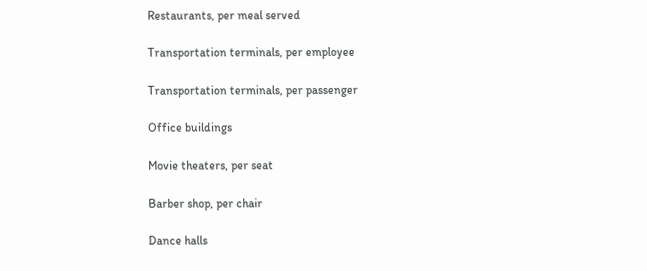Restaurants, per meal served

Transportation terminals, per employee

Transportation terminals, per passenger

Office buildings

Movie theaters, per seat

Barber shop, per chair

Dance halls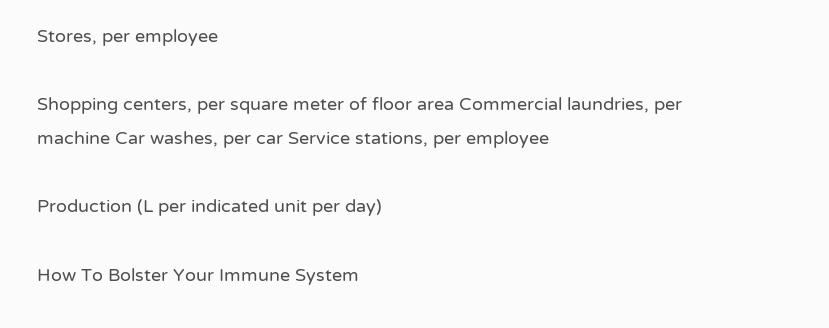Stores, per employee

Shopping centers, per square meter of floor area Commercial laundries, per machine Car washes, per car Service stations, per employee

Production (L per indicated unit per day)

How To Bolster Your Immune System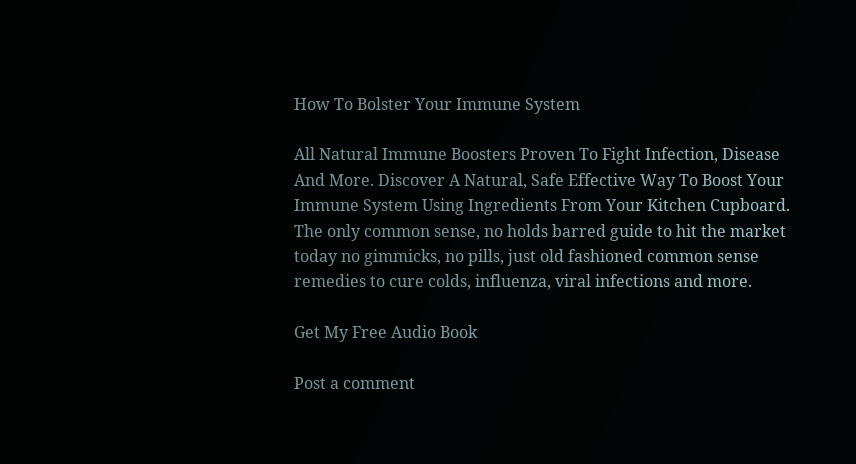How To Bolster Your Immune System

All Natural Immune Boosters Proven To Fight Infection, Disease And More. Discover A Natural, Safe Effective Way To Boost Your Immune System Using Ingredients From Your Kitchen Cupboard. The only common sense, no holds barred guide to hit the market today no gimmicks, no pills, just old fashioned common sense remedies to cure colds, influenza, viral infections and more.

Get My Free Audio Book

Post a comment